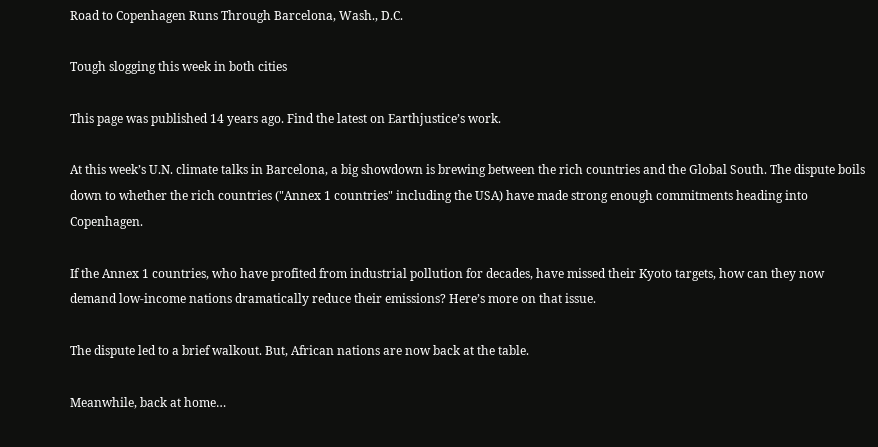Road to Copenhagen Runs Through Barcelona, Wash., D.C.

Tough slogging this week in both cities

This page was published 14 years ago. Find the latest on Earthjustice’s work.

At this week’s U.N. climate talks in Barcelona, a big showdown is brewing between the rich countries and the Global South. The dispute boils down to whether the rich countries ("Annex 1 countries" including the USA) have made strong enough commitments heading into Copenhagen.

If the Annex 1 countries, who have profited from industrial pollution for decades, have missed their Kyoto targets, how can they now demand low-income nations dramatically reduce their emissions? Here’s more on that issue.

The dispute led to a brief walkout. But, African nations are now back at the table.

Meanwhile, back at home…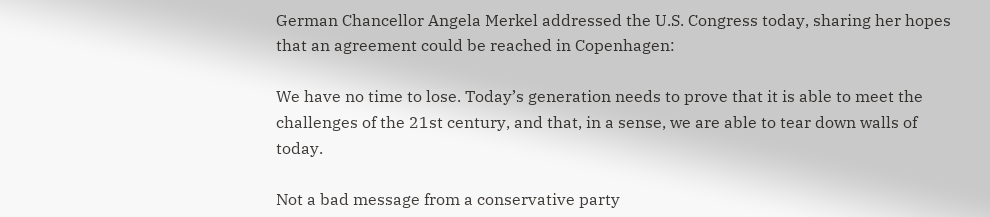German Chancellor Angela Merkel addressed the U.S. Congress today, sharing her hopes that an agreement could be reached in Copenhagen:

We have no time to lose. Today’s generation needs to prove that it is able to meet the challenges of the 21st century, and that, in a sense, we are able to tear down walls of today.

Not a bad message from a conservative party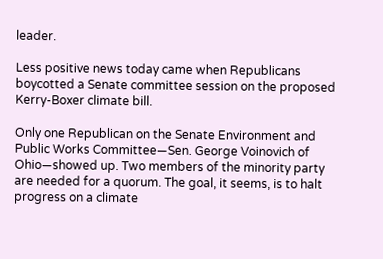leader.

Less positive news today came when Republicans boycotted a Senate committee session on the proposed Kerry-Boxer climate bill.

Only one Republican on the Senate Environment and Public Works Committee—Sen. George Voinovich of Ohio—showed up. Two members of the minority party are needed for a quorum. The goal, it seems, is to halt progress on a climate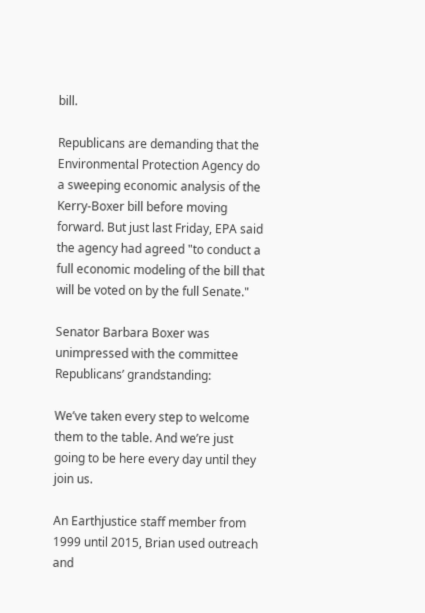bill.

Republicans are demanding that the Environmental Protection Agency do a sweeping economic analysis of the Kerry-Boxer bill before moving forward. But just last Friday, EPA said the agency had agreed "to conduct a full economic modeling of the bill that will be voted on by the full Senate."

Senator Barbara Boxer was unimpressed with the committee Republicans’ grandstanding:

We’ve taken every step to welcome them to the table. And we’re just going to be here every day until they join us.

An Earthjustice staff member from 1999 until 2015, Brian used outreach and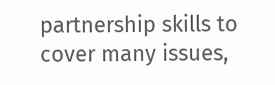partnership skills to cover many issues,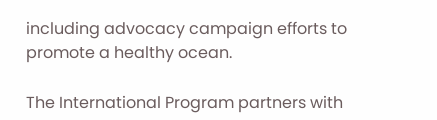including advocacy campaign efforts to promote a healthy ocean.

The International Program partners with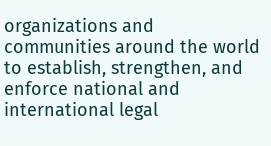organizations and communities around the world to establish, strengthen, and enforce national and international legal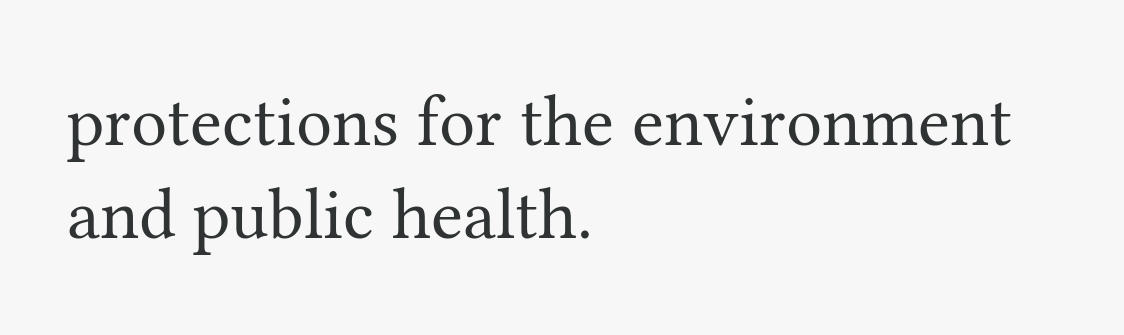protections for the environment and public health.